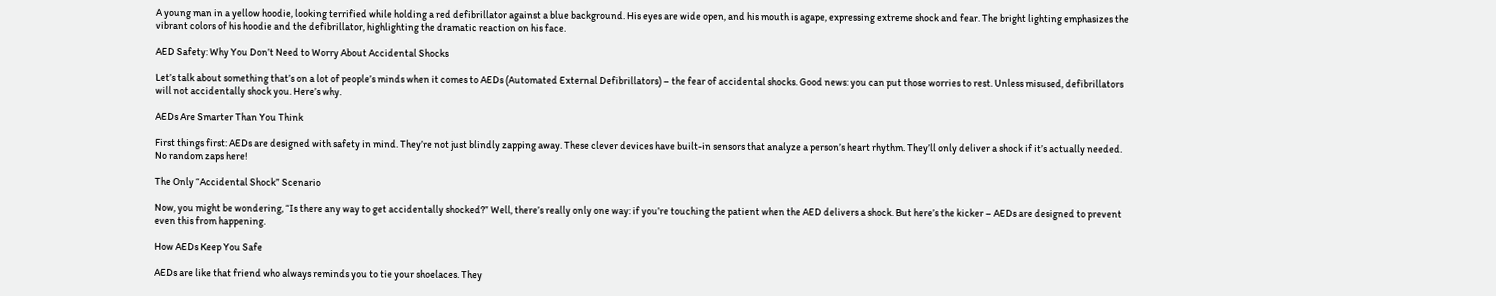A young man in a yellow hoodie, looking terrified while holding a red defibrillator against a blue background. His eyes are wide open, and his mouth is agape, expressing extreme shock and fear. The bright lighting emphasizes the vibrant colors of his hoodie and the defibrillator, highlighting the dramatic reaction on his face.

AED Safety: Why You Don’t Need to Worry About Accidental Shocks

Let’s talk about something that’s on a lot of people’s minds when it comes to AEDs (Automated External Defibrillators) – the fear of accidental shocks. Good news: you can put those worries to rest. Unless misused, defibrillators will not accidentally shock you. Here’s why.

AEDs Are Smarter Than You Think

First things first: AEDs are designed with safety in mind. They’re not just blindly zapping away. These clever devices have built-in sensors that analyze a person’s heart rhythm. They’ll only deliver a shock if it’s actually needed. No random zaps here!

The Only “Accidental Shock” Scenario

Now, you might be wondering, “Is there any way to get accidentally shocked?” Well, there’s really only one way: if you’re touching the patient when the AED delivers a shock. But here’s the kicker – AEDs are designed to prevent even this from happening.

How AEDs Keep You Safe

AEDs are like that friend who always reminds you to tie your shoelaces. They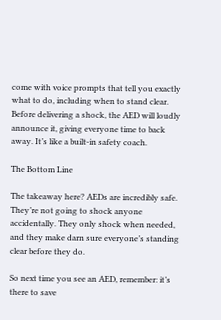come with voice prompts that tell you exactly what to do, including when to stand clear. Before delivering a shock, the AED will loudly announce it, giving everyone time to back away. It’s like a built-in safety coach.

The Bottom Line

The takeaway here? AEDs are incredibly safe. They’re not going to shock anyone accidentally. They only shock when needed, and they make darn sure everyone’s standing clear before they do.

So next time you see an AED, remember: it’s there to save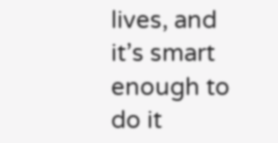lives, and it’s smart enough to do it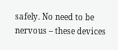safely. No need to be nervous – these devices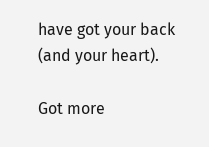have got your back (and your heart).

Got more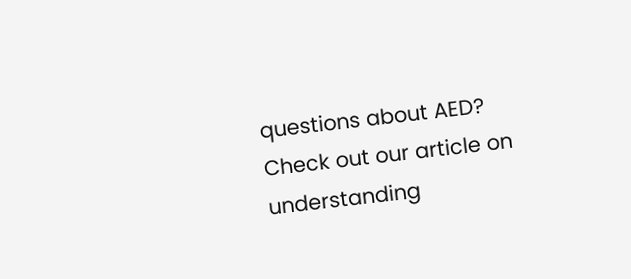questions about AED? Check out our article on understanding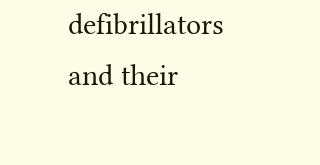defibrillators and their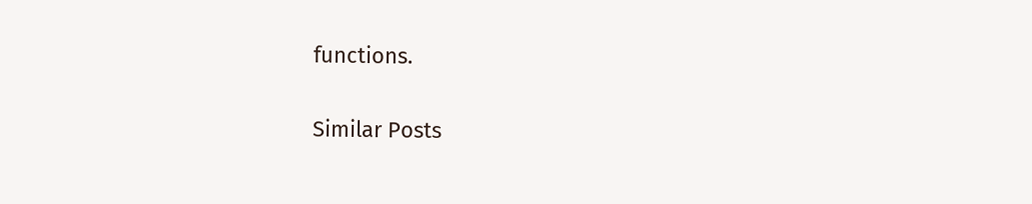functions.

Similar Posts